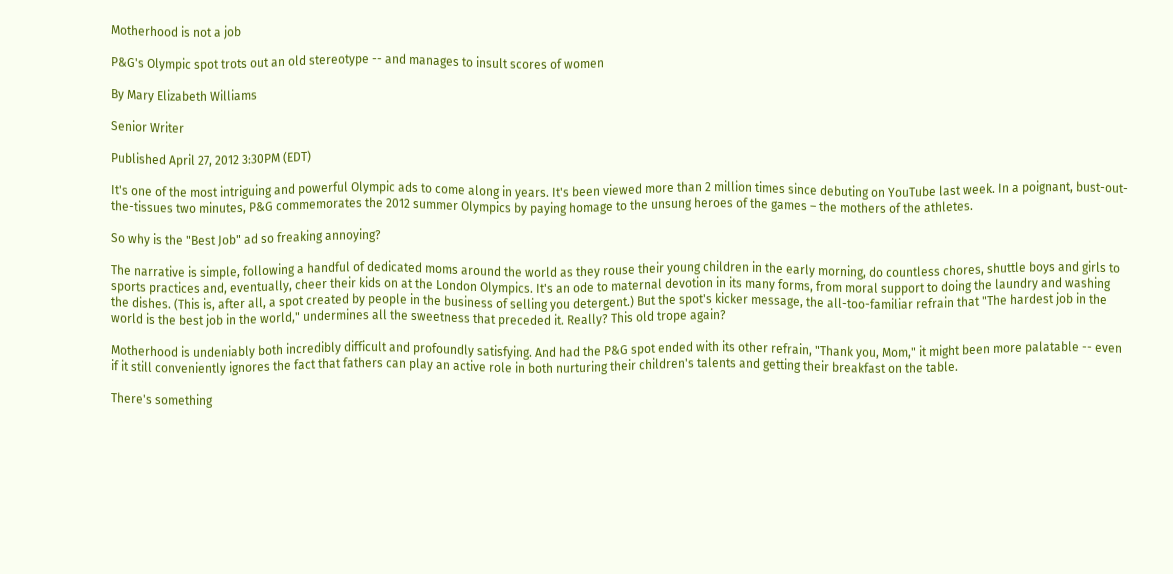Motherhood is not a job

P&G's Olympic spot trots out an old stereotype -- and manages to insult scores of women

By Mary Elizabeth Williams

Senior Writer

Published April 27, 2012 3:30PM (EDT)

It's one of the most intriguing and powerful Olympic ads to come along in years. It's been viewed more than 2 million times since debuting on YouTube last week. In a poignant, bust-out-the-tissues two minutes, P&G commemorates the 2012 summer Olympics by paying homage to the unsung heroes of the games – the mothers of the athletes.

So why is the "Best Job" ad so freaking annoying?

The narrative is simple, following a handful of dedicated moms around the world as they rouse their young children in the early morning, do countless chores, shuttle boys and girls to sports practices and, eventually, cheer their kids on at the London Olympics. It's an ode to maternal devotion in its many forms, from moral support to doing the laundry and washing the dishes. (This is, after all, a spot created by people in the business of selling you detergent.) But the spot's kicker message, the all-too-familiar refrain that "The hardest job in the world is the best job in the world," undermines all the sweetness that preceded it. Really? This old trope again?

Motherhood is undeniably both incredibly difficult and profoundly satisfying. And had the P&G spot ended with its other refrain, "Thank you, Mom," it might been more palatable -- even if it still conveniently ignores the fact that fathers can play an active role in both nurturing their children's talents and getting their breakfast on the table.

There's something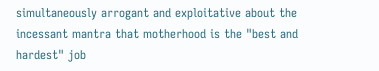simultaneously arrogant and exploitative about the incessant mantra that motherhood is the "best and hardest" job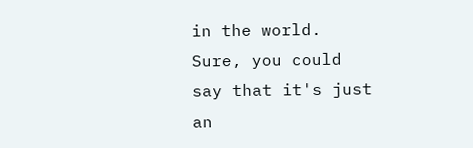in the world. Sure, you could say that it's just an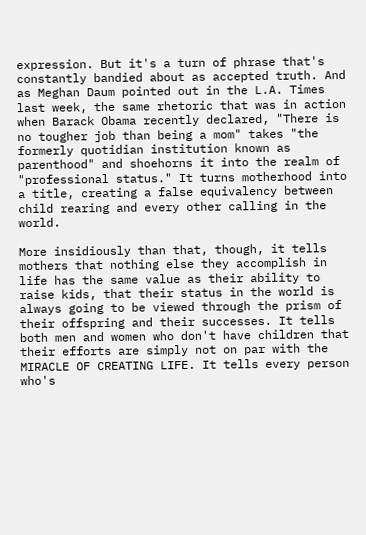expression. But it's a turn of phrase that's constantly bandied about as accepted truth. And as Meghan Daum pointed out in the L.A. Times last week, the same rhetoric that was in action when Barack Obama recently declared, "There is no tougher job than being a mom" takes "the formerly quotidian institution known as parenthood" and shoehorns it into the realm of "professional status." It turns motherhood into a title, creating a false equivalency between child rearing and every other calling in the world.

More insidiously than that, though, it tells mothers that nothing else they accomplish in life has the same value as their ability to raise kids, that their status in the world is always going to be viewed through the prism of their offspring and their successes. It tells both men and women who don't have children that their efforts are simply not on par with the MIRACLE OF CREATING LIFE. It tells every person who's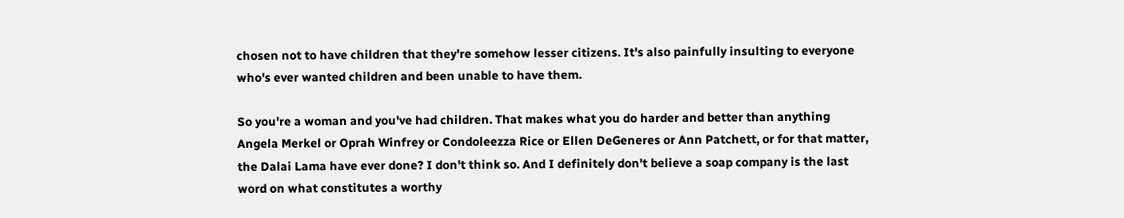chosen not to have children that they're somehow lesser citizens. It's also painfully insulting to everyone who's ever wanted children and been unable to have them.

So you're a woman and you've had children. That makes what you do harder and better than anything Angela Merkel or Oprah Winfrey or Condoleezza Rice or Ellen DeGeneres or Ann Patchett, or for that matter, the Dalai Lama have ever done? I don't think so. And I definitely don't believe a soap company is the last word on what constitutes a worthy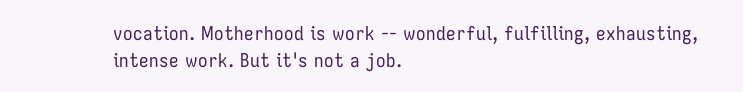vocation. Motherhood is work -- wonderful, fulfilling, exhausting, intense work. But it's not a job.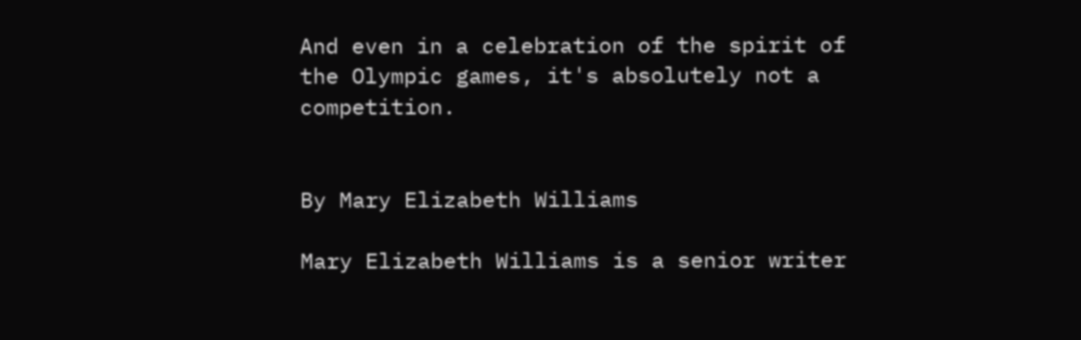And even in a celebration of the spirit of the Olympic games, it's absolutely not a competition.


By Mary Elizabeth Williams

Mary Elizabeth Williams is a senior writer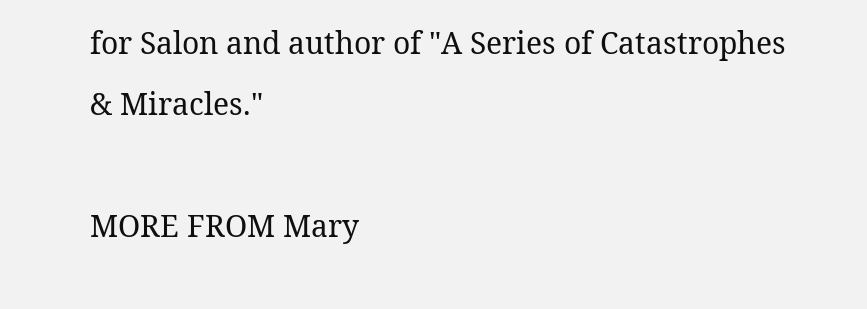for Salon and author of "A Series of Catastrophes & Miracles."

MORE FROM Mary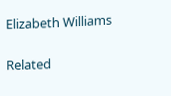Elizabeth Williams

Related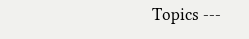Topics ---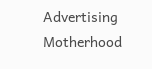Advertising Motherhood